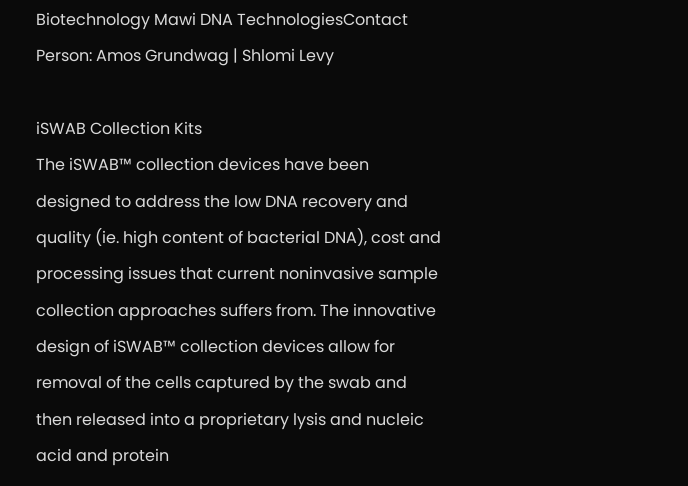Biotechnology Mawi DNA TechnologiesContact Person: Amos Grundwag | Shlomi Levy

iSWAB Collection Kits
The iSWAB™ collection devices have been designed to address the low DNA recovery and quality (ie. high content of bacterial DNA), cost and processing issues that current noninvasive sample collection approaches suffers from. The innovative design of iSWAB™ collection devices allow for removal of the cells captured by the swab and then released into a proprietary lysis and nucleic acid and protein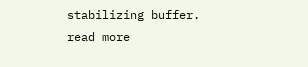stabilizing buffer.
read more